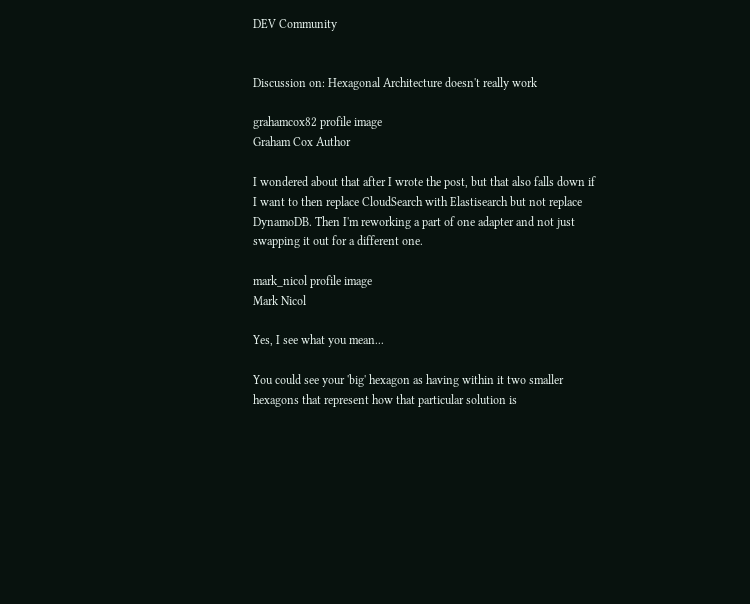DEV Community


Discussion on: Hexagonal Architecture doesn't really work

grahamcox82 profile image
Graham Cox Author

I wondered about that after I wrote the post, but that also falls down if I want to then replace CloudSearch with Elastisearch but not replace DynamoDB. Then I'm reworking a part of one adapter and not just swapping it out for a different one.

mark_nicol profile image
Mark Nicol

Yes, I see what you mean...

You could see your 'big' hexagon as having within it two smaller hexagons that represent how that particular solution is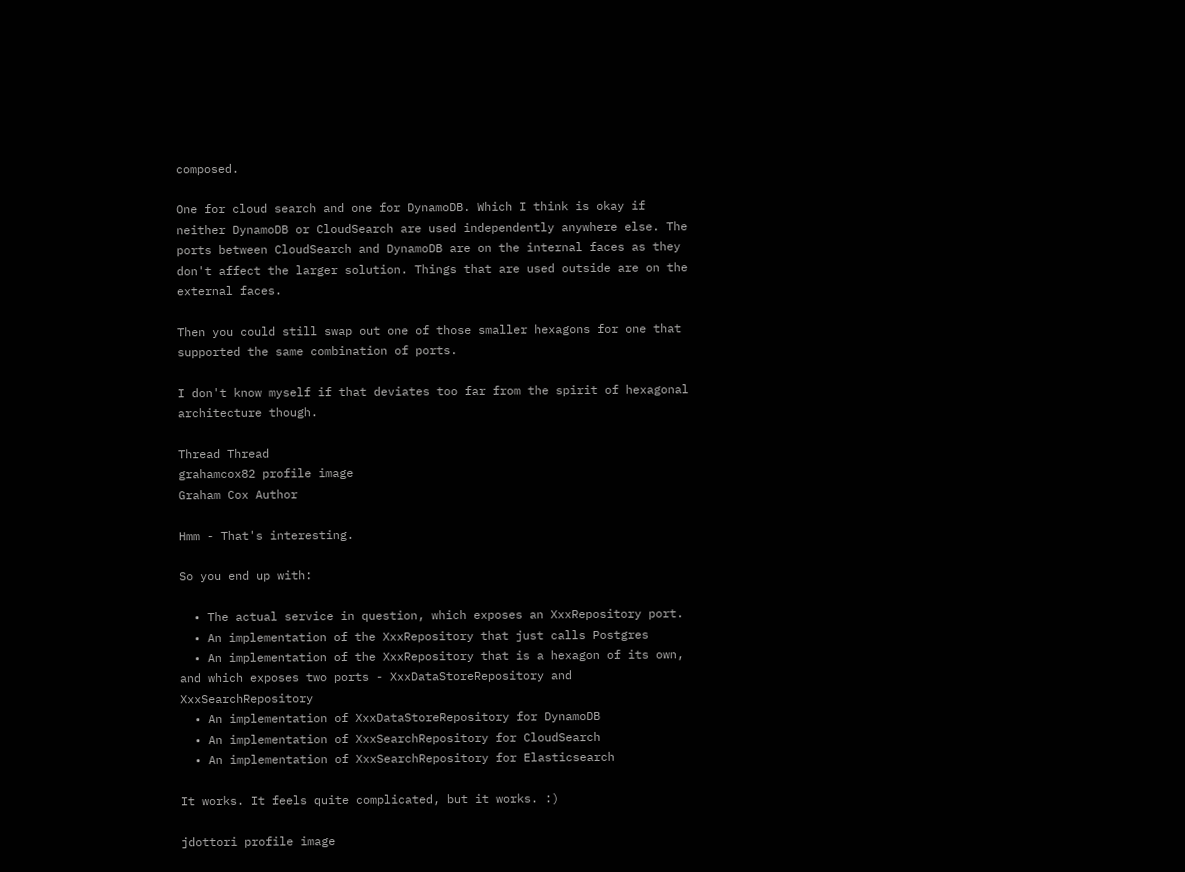composed.

One for cloud search and one for DynamoDB. Which I think is okay if neither DynamoDB or CloudSearch are used independently anywhere else. The ports between CloudSearch and DynamoDB are on the internal faces as they don't affect the larger solution. Things that are used outside are on the external faces.

Then you could still swap out one of those smaller hexagons for one that supported the same combination of ports.

I don't know myself if that deviates too far from the spirit of hexagonal architecture though.

Thread Thread
grahamcox82 profile image
Graham Cox Author

Hmm - That's interesting.

So you end up with:

  • The actual service in question, which exposes an XxxRepository port.
  • An implementation of the XxxRepository that just calls Postgres
  • An implementation of the XxxRepository that is a hexagon of its own, and which exposes two ports - XxxDataStoreRepository and XxxSearchRepository
  • An implementation of XxxDataStoreRepository for DynamoDB
  • An implementation of XxxSearchRepository for CloudSearch
  • An implementation of XxxSearchRepository for Elasticsearch

It works. It feels quite complicated, but it works. :)

jdottori profile image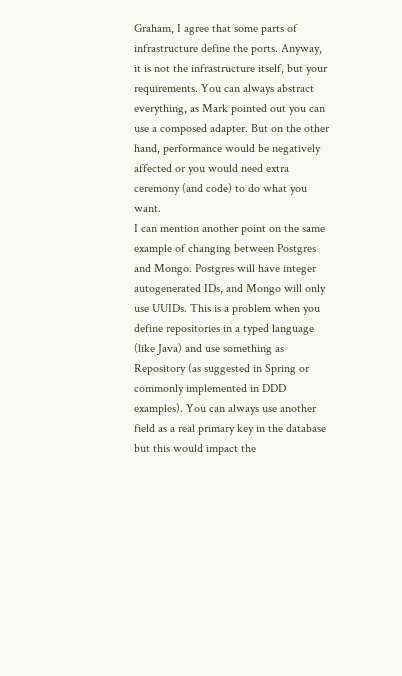Graham, I agree that some parts of infrastructure define the ports. Anyway, it is not the infrastructure itself, but your requirements. You can always abstract everything, as Mark pointed out you can use a composed adapter. But on the other hand, performance would be negatively affected or you would need extra ceremony (and code) to do what you want.
I can mention another point on the same example of changing between Postgres and Mongo. Postgres will have integer autogenerated IDs, and Mongo will only use UUIDs. This is a problem when you define repositories in a typed language (like Java) and use something as Repository (as suggested in Spring or commonly implemented in DDD examples). You can always use another field as a real primary key in the database but this would impact the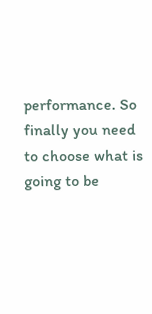performance. So finally you need to choose what is going to be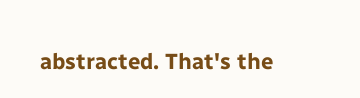abstracted. That's the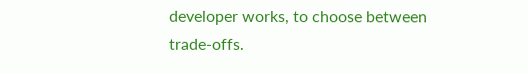developer works, to choose between trade-offs.